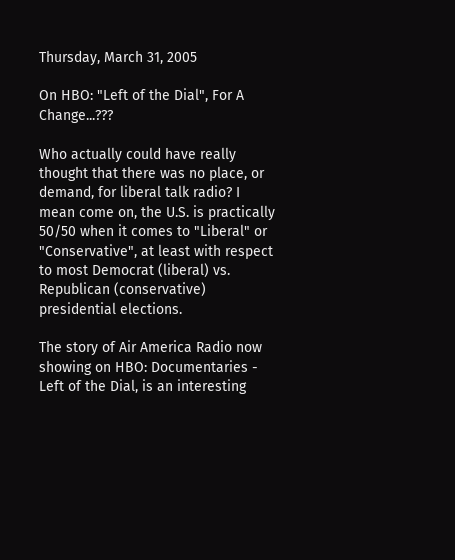Thursday, March 31, 2005

On HBO: "Left of the Dial", For A Change...???

Who actually could have really thought that there was no place, or demand, for liberal talk radio? I mean come on, the U.S. is practically 50/50 when it comes to "Liberal" or "Conservative", at least with respect to most Democrat (liberal) vs. Republican (conservative) presidential elections.

The story of Air America Radio now showing on HBO: Documentaries - Left of the Dial, is an interesting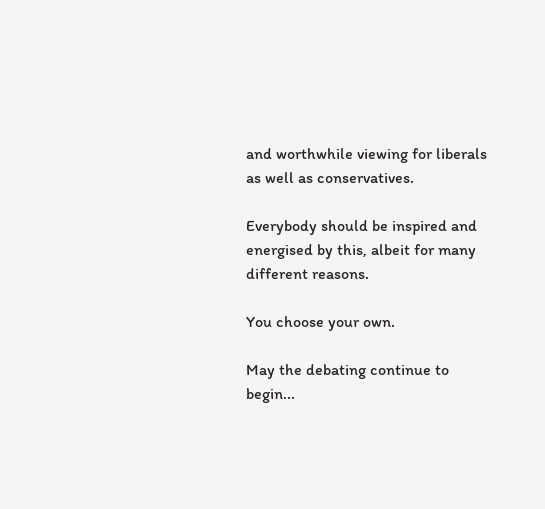and worthwhile viewing for liberals as well as conservatives.

Everybody should be inspired and energised by this, albeit for many different reasons.

You choose your own.

May the debating continue to begin...